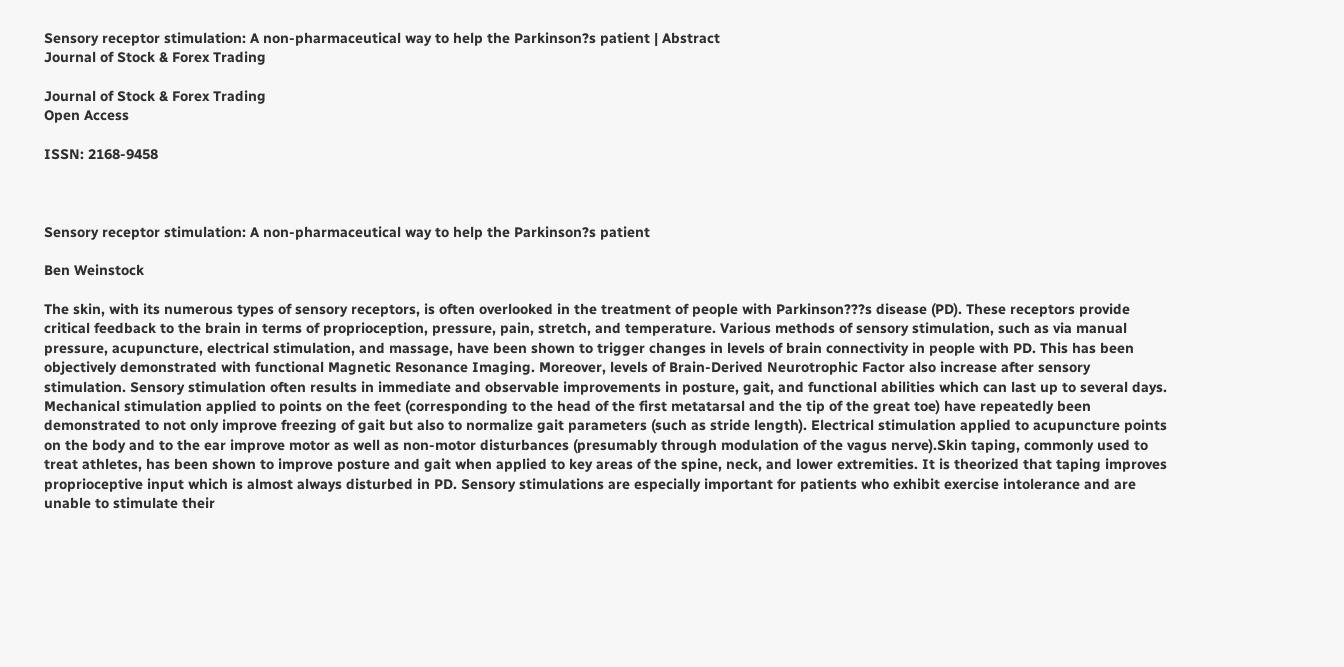Sensory receptor stimulation: A non-pharmaceutical way to help the Parkinson?s patient | Abstract
Journal of Stock & Forex Trading

Journal of Stock & Forex Trading
Open Access

ISSN: 2168-9458



Sensory receptor stimulation: A non-pharmaceutical way to help the Parkinson?s patient

Ben Weinstock

The skin, with its numerous types of sensory receptors, is often overlooked in the treatment of people with Parkinson???s disease (PD). These receptors provide critical feedback to the brain in terms of proprioception, pressure, pain, stretch, and temperature. Various methods of sensory stimulation, such as via manual pressure, acupuncture, electrical stimulation, and massage, have been shown to trigger changes in levels of brain connectivity in people with PD. This has been objectively demonstrated with functional Magnetic Resonance Imaging. Moreover, levels of Brain-Derived Neurotrophic Factor also increase after sensory stimulation. Sensory stimulation often results in immediate and observable improvements in posture, gait, and functional abilities which can last up to several days. Mechanical stimulation applied to points on the feet (corresponding to the head of the first metatarsal and the tip of the great toe) have repeatedly been demonstrated to not only improve freezing of gait but also to normalize gait parameters (such as stride length). Electrical stimulation applied to acupuncture points on the body and to the ear improve motor as well as non-motor disturbances (presumably through modulation of the vagus nerve).Skin taping, commonly used to treat athletes, has been shown to improve posture and gait when applied to key areas of the spine, neck, and lower extremities. It is theorized that taping improves proprioceptive input which is almost always disturbed in PD. Sensory stimulations are especially important for patients who exhibit exercise intolerance and are unable to stimulate their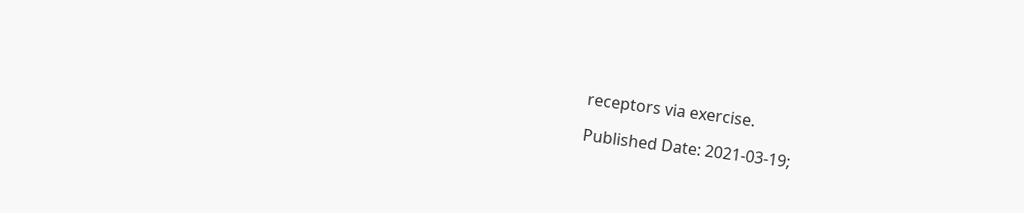receptors via exercise.

Published Date: 2021-03-19;